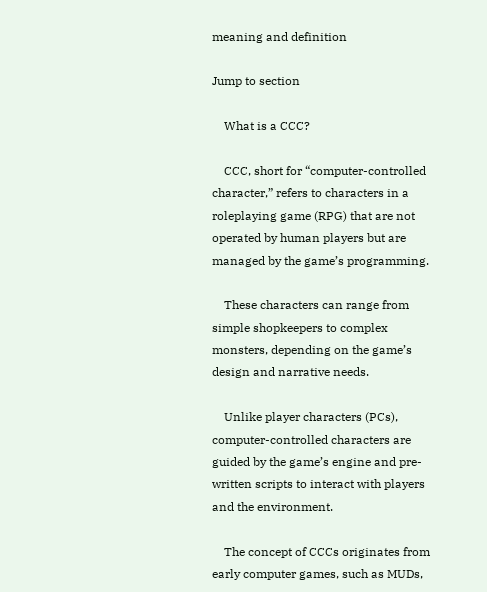meaning and definition

Jump to section

    What is a CCC?

    CCC, short for “computer-controlled character,” refers to characters in a roleplaying game (RPG) that are not operated by human players but are managed by the game’s programming.

    These characters can range from simple shopkeepers to complex monsters, depending on the game’s design and narrative needs.

    Unlike player characters (PCs), computer-controlled characters are guided by the game’s engine and pre-written scripts to interact with players and the environment.

    The concept of CCCs originates from early computer games, such as MUDs,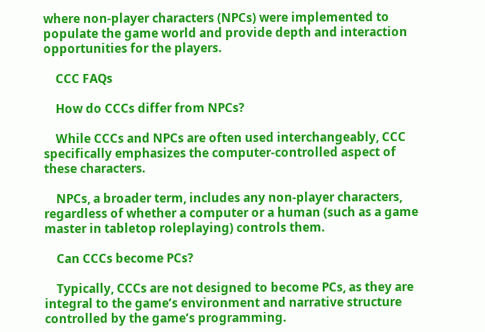where non-player characters (NPCs) were implemented to populate the game world and provide depth and interaction opportunities for the players.

    CCC FAQs

    How do CCCs differ from NPCs?

    While CCCs and NPCs are often used interchangeably, CCC specifically emphasizes the computer-controlled aspect of these characters.

    NPCs, a broader term, includes any non-player characters, regardless of whether a computer or a human (such as a game master in tabletop roleplaying) controls them.

    Can CCCs become PCs?

    Typically, CCCs are not designed to become PCs, as they are integral to the game’s environment and narrative structure controlled by the game’s programming.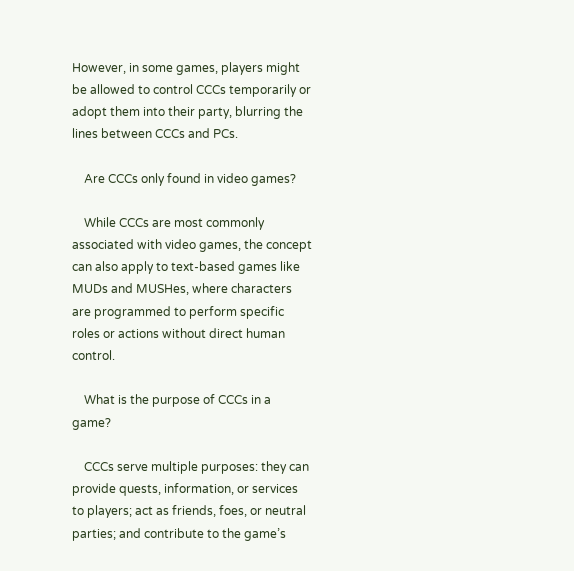However, in some games, players might be allowed to control CCCs temporarily or adopt them into their party, blurring the lines between CCCs and PCs.

    Are CCCs only found in video games?

    While CCCs are most commonly associated with video games, the concept can also apply to text-based games like MUDs and MUSHes, where characters are programmed to perform specific roles or actions without direct human control.

    What is the purpose of CCCs in a game?

    CCCs serve multiple purposes: they can provide quests, information, or services to players; act as friends, foes, or neutral parties; and contribute to the game’s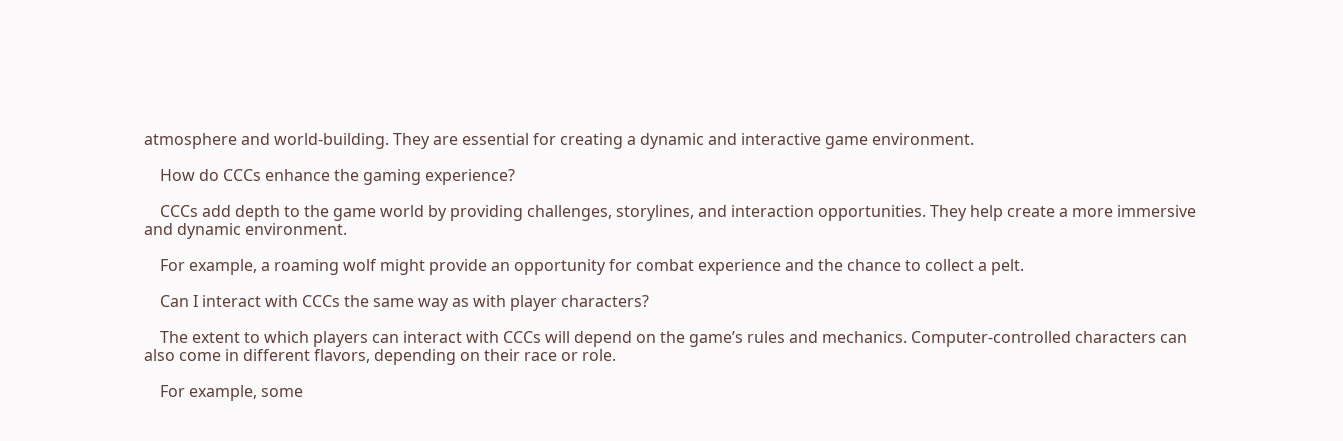atmosphere and world-building. They are essential for creating a dynamic and interactive game environment.

    How do CCCs enhance the gaming experience?

    CCCs add depth to the game world by providing challenges, storylines, and interaction opportunities. They help create a more immersive and dynamic environment.

    For example, a roaming wolf might provide an opportunity for combat experience and the chance to collect a pelt.

    Can I interact with CCCs the same way as with player characters?

    The extent to which players can interact with CCCs will depend on the game’s rules and mechanics. Computer-controlled characters can also come in different flavors, depending on their race or role.

    For example, some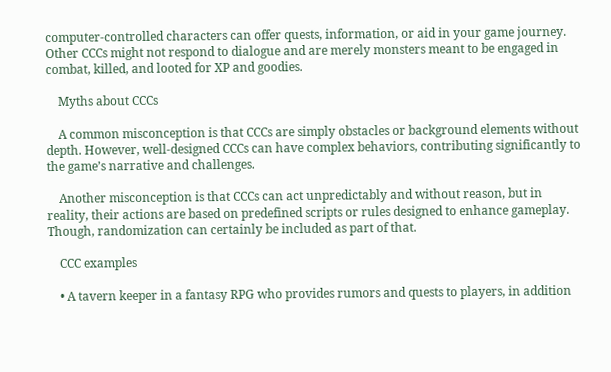computer-controlled characters can offer quests, information, or aid in your game journey. Other CCCs might not respond to dialogue and are merely monsters meant to be engaged in combat, killed, and looted for XP and goodies.

    Myths about CCCs

    A common misconception is that CCCs are simply obstacles or background elements without depth. However, well-designed CCCs can have complex behaviors, contributing significantly to the game’s narrative and challenges.

    Another misconception is that CCCs can act unpredictably and without reason, but in reality, their actions are based on predefined scripts or rules designed to enhance gameplay. Though, randomization can certainly be included as part of that.

    CCC examples

    • A tavern keeper in a fantasy RPG who provides rumors and quests to players, in addition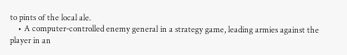to pints of the local ale.
    • A computer-controlled enemy general in a strategy game, leading armies against the player in an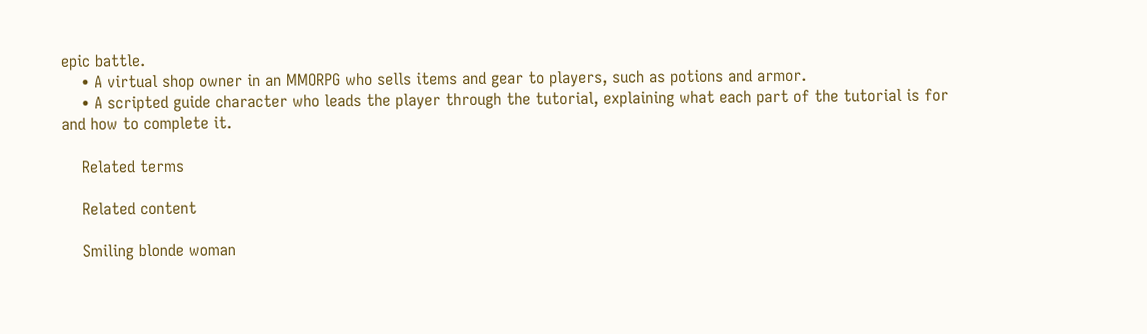epic battle.
    • A virtual shop owner in an MMORPG who sells items and gear to players, such as potions and armor.
    • A scripted guide character who leads the player through the tutorial, explaining what each part of the tutorial is for and how to complete it.

    Related terms

    Related content

    Smiling blonde woman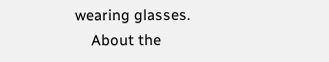wearing glasses.
    About the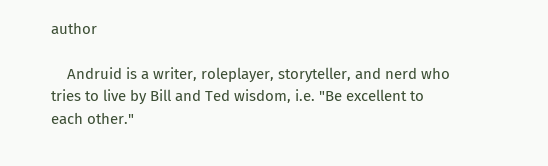author

    Andruid is a writer, roleplayer, storyteller, and nerd who tries to live by Bill and Ted wisdom, i.e. "Be excellent to each other."